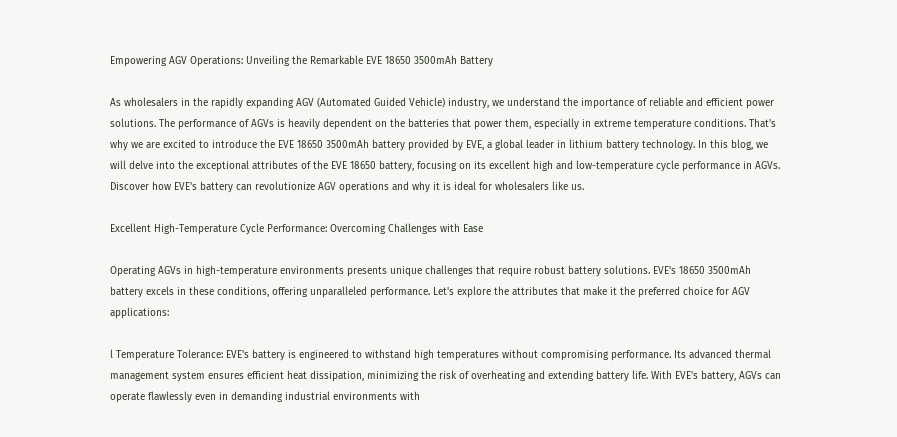Empowering AGV Operations: Unveiling the Remarkable EVE 18650 3500mAh Battery

As wholesalers in the rapidly expanding AGV (Automated Guided Vehicle) industry, we understand the importance of reliable and efficient power solutions. The performance of AGVs is heavily dependent on the batteries that power them, especially in extreme temperature conditions. That's why we are excited to introduce the EVE 18650 3500mAh battery provided by EVE, a global leader in lithium battery technology. In this blog, we will delve into the exceptional attributes of the EVE 18650 battery, focusing on its excellent high and low-temperature cycle performance in AGVs. Discover how EVE's battery can revolutionize AGV operations and why it is ideal for wholesalers like us.

Excellent High-Temperature Cycle Performance: Overcoming Challenges with Ease

Operating AGVs in high-temperature environments presents unique challenges that require robust battery solutions. EVE's 18650 3500mAh battery excels in these conditions, offering unparalleled performance. Let's explore the attributes that make it the preferred choice for AGV applications:

l Temperature Tolerance: EVE's battery is engineered to withstand high temperatures without compromising performance. Its advanced thermal management system ensures efficient heat dissipation, minimizing the risk of overheating and extending battery life. With EVE's battery, AGVs can operate flawlessly even in demanding industrial environments with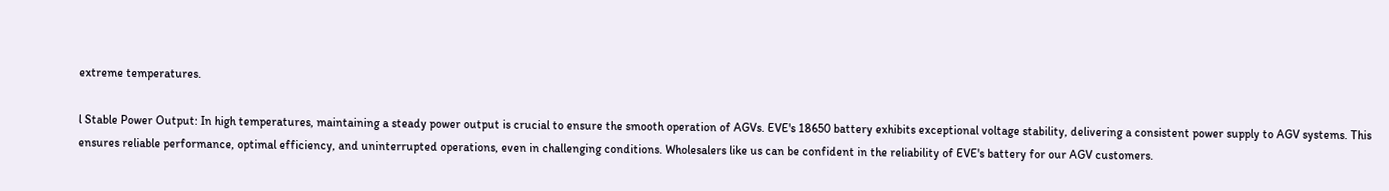extreme temperatures.

l Stable Power Output: In high temperatures, maintaining a steady power output is crucial to ensure the smooth operation of AGVs. EVE's 18650 battery exhibits exceptional voltage stability, delivering a consistent power supply to AGV systems. This ensures reliable performance, optimal efficiency, and uninterrupted operations, even in challenging conditions. Wholesalers like us can be confident in the reliability of EVE's battery for our AGV customers.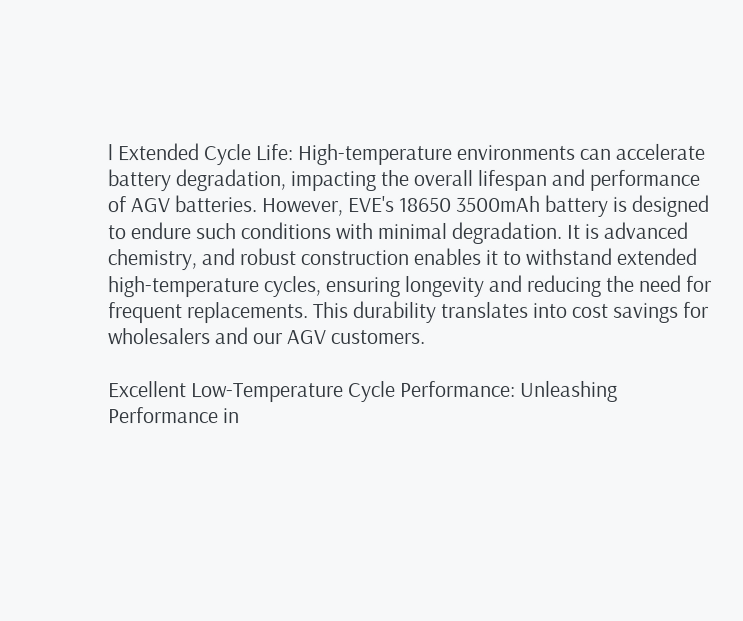l Extended Cycle Life: High-temperature environments can accelerate battery degradation, impacting the overall lifespan and performance of AGV batteries. However, EVE's 18650 3500mAh battery is designed to endure such conditions with minimal degradation. It is advanced chemistry, and robust construction enables it to withstand extended high-temperature cycles, ensuring longevity and reducing the need for frequent replacements. This durability translates into cost savings for wholesalers and our AGV customers.

Excellent Low-Temperature Cycle Performance: Unleashing Performance in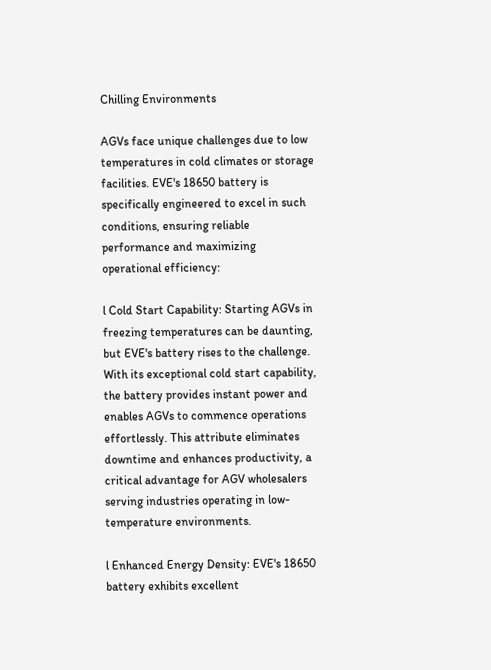Chilling Environments

AGVs face unique challenges due to low temperatures in cold climates or storage facilities. EVE's 18650 battery is specifically engineered to excel in such conditions, ensuring reliable performance and maximizing operational efficiency:

l Cold Start Capability: Starting AGVs in freezing temperatures can be daunting, but EVE's battery rises to the challenge. With its exceptional cold start capability, the battery provides instant power and enables AGVs to commence operations effortlessly. This attribute eliminates downtime and enhances productivity, a critical advantage for AGV wholesalers serving industries operating in low-temperature environments.

l Enhanced Energy Density: EVE's 18650 battery exhibits excellent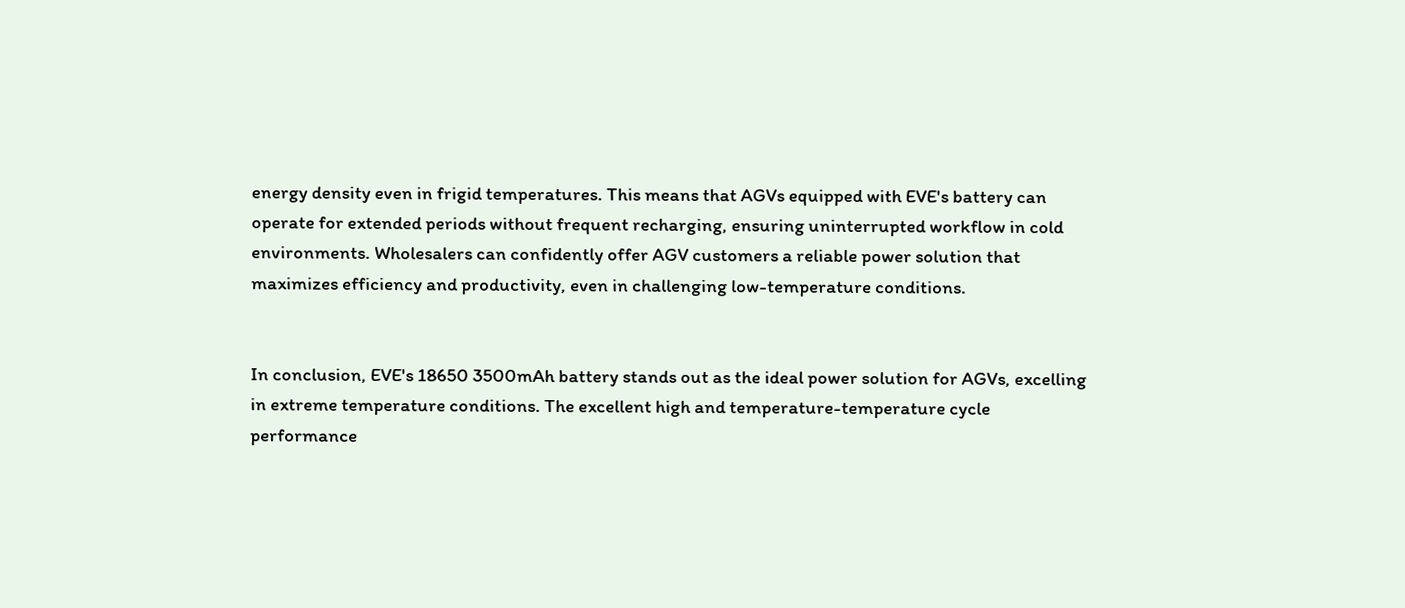energy density even in frigid temperatures. This means that AGVs equipped with EVE's battery can operate for extended periods without frequent recharging, ensuring uninterrupted workflow in cold environments. Wholesalers can confidently offer AGV customers a reliable power solution that maximizes efficiency and productivity, even in challenging low-temperature conditions.


In conclusion, EVE's 18650 3500mAh battery stands out as the ideal power solution for AGVs, excelling in extreme temperature conditions. The excellent high and temperature-temperature cycle performance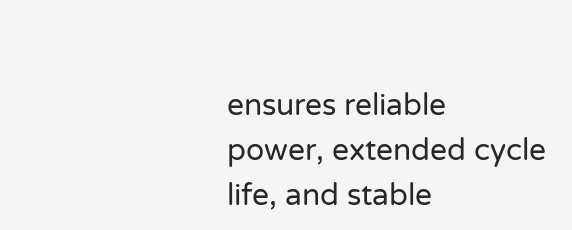ensures reliable power, extended cycle life, and stable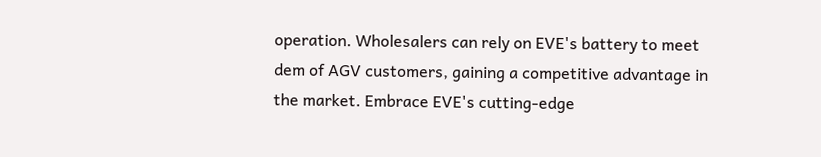operation. Wholesalers can rely on EVE's battery to meet dem of AGV customers, gaining a competitive advantage in the market. Embrace EVE's cutting-edge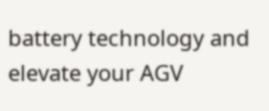battery technology and elevate your AGV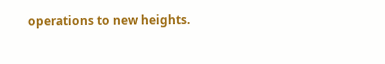operations to new heights.